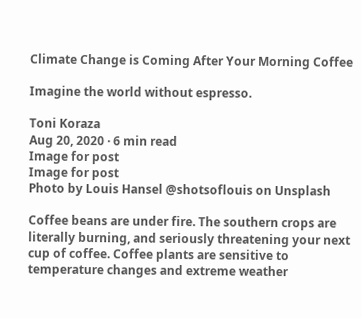Climate Change is Coming After Your Morning Coffee

Imagine the world without espresso.

Toni Koraza
Aug 20, 2020 · 6 min read
Image for post
Image for post
Photo by Louis Hansel @shotsoflouis on Unsplash

Coffee beans are under fire. The southern crops are literally burning, and seriously threatening your next cup of coffee. Coffee plants are sensitive to temperature changes and extreme weather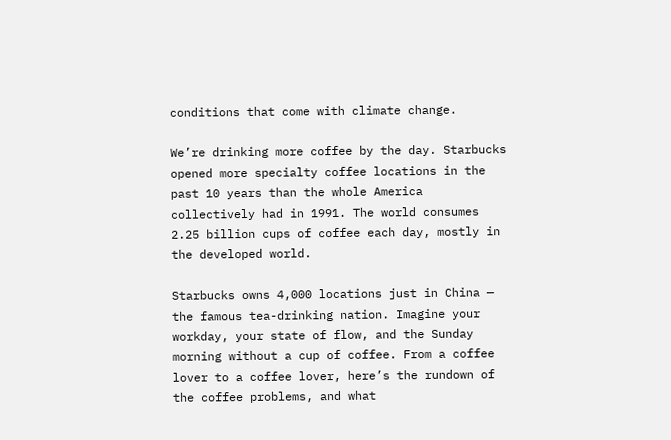conditions that come with climate change.

We’re drinking more coffee by the day. Starbucks opened more specialty coffee locations in the past 10 years than the whole America collectively had in 1991. The world consumes 2.25 billion cups of coffee each day, mostly in the developed world.

Starbucks owns 4,000 locations just in China — the famous tea-drinking nation. Imagine your workday, your state of flow, and the Sunday morning without a cup of coffee. From a coffee lover to a coffee lover, here’s the rundown of the coffee problems, and what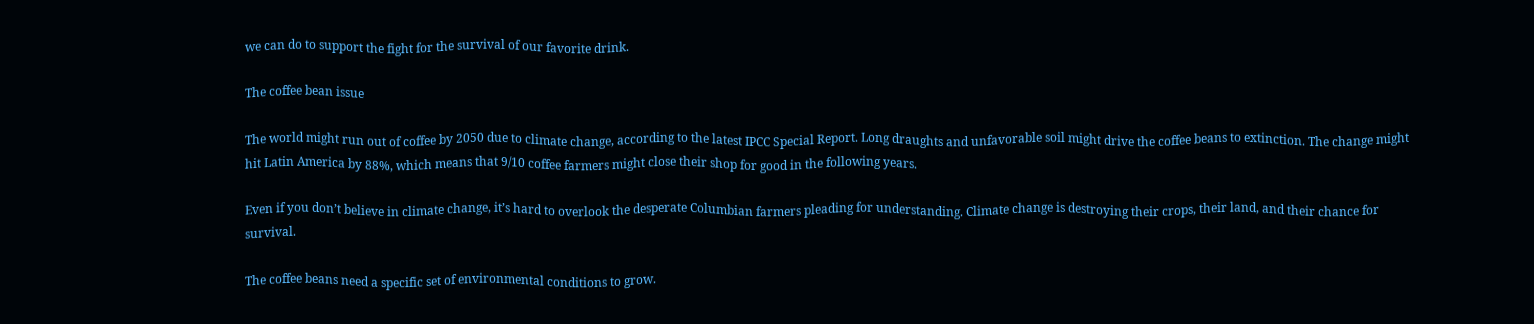we can do to support the fight for the survival of our favorite drink.

The coffee bean issue

The world might run out of coffee by 2050 due to climate change, according to the latest IPCC Special Report. Long draughts and unfavorable soil might drive the coffee beans to extinction. The change might hit Latin America by 88%, which means that 9/10 coffee farmers might close their shop for good in the following years.

Even if you don’t believe in climate change, it’s hard to overlook the desperate Columbian farmers pleading for understanding. Climate change is destroying their crops, their land, and their chance for survival.

The coffee beans need a specific set of environmental conditions to grow.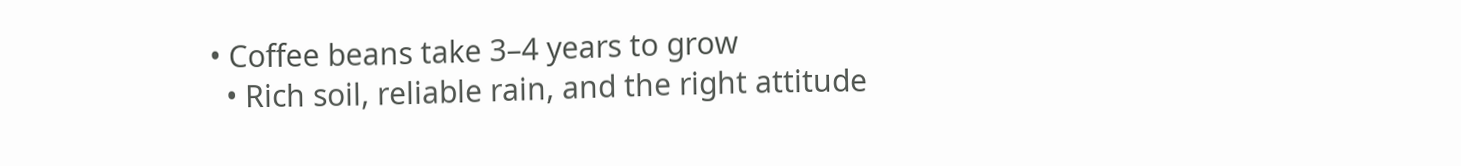• Coffee beans take 3–4 years to grow
  • Rich soil, reliable rain, and the right attitude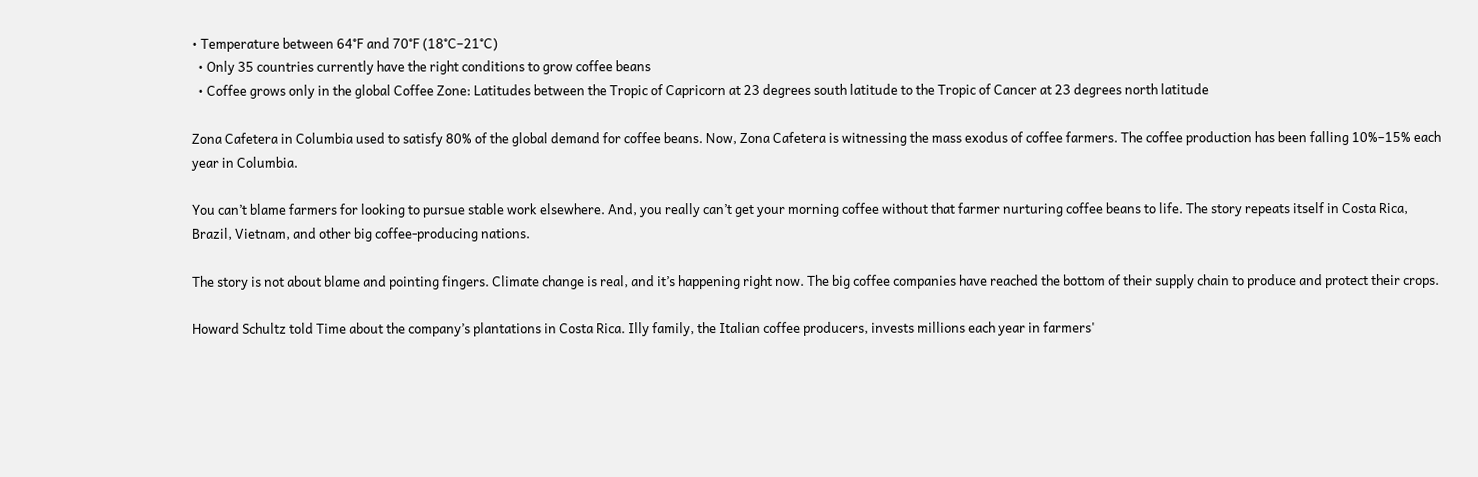• Temperature between 64°F and 70°F (18°C–21°C)
  • Only 35 countries currently have the right conditions to grow coffee beans
  • Coffee grows only in the global Coffee Zone: Latitudes between the Tropic of Capricorn at 23 degrees south latitude to the Tropic of Cancer at 23 degrees north latitude

Zona Cafetera in Columbia used to satisfy 80% of the global demand for coffee beans. Now, Zona Cafetera is witnessing the mass exodus of coffee farmers. The coffee production has been falling 10%–15% each year in Columbia.

You can’t blame farmers for looking to pursue stable work elsewhere. And, you really can’t get your morning coffee without that farmer nurturing coffee beans to life. The story repeats itself in Costa Rica, Brazil, Vietnam, and other big coffee-producing nations.

The story is not about blame and pointing fingers. Climate change is real, and it’s happening right now. The big coffee companies have reached the bottom of their supply chain to produce and protect their crops.

Howard Schultz told Time about the company’s plantations in Costa Rica. Illy family, the Italian coffee producers, invests millions each year in farmers'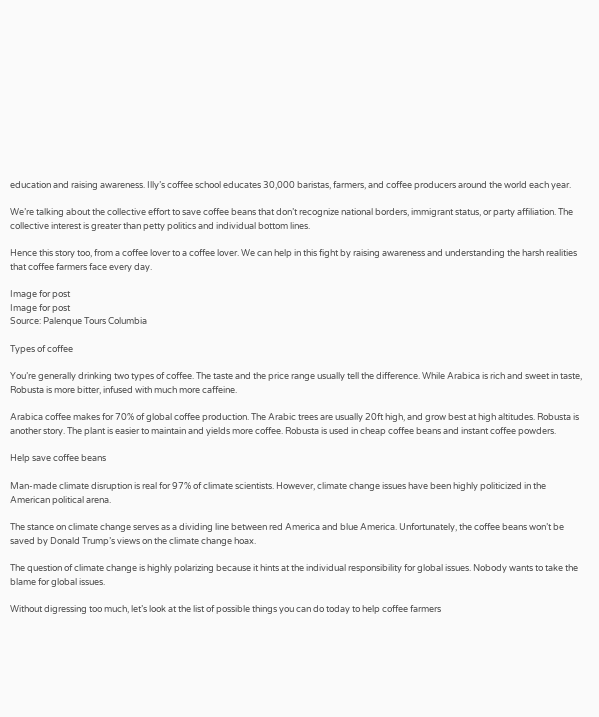education and raising awareness. Illy’s coffee school educates 30,000 baristas, farmers, and coffee producers around the world each year.

We’re talking about the collective effort to save coffee beans that don’t recognize national borders, immigrant status, or party affiliation. The collective interest is greater than petty politics and individual bottom lines.

Hence this story too, from a coffee lover to a coffee lover. We can help in this fight by raising awareness and understanding the harsh realities that coffee farmers face every day.

Image for post
Image for post
Source: Palenque Tours Columbia

Types of coffee

You’re generally drinking two types of coffee. The taste and the price range usually tell the difference. While Arabica is rich and sweet in taste, Robusta is more bitter, infused with much more caffeine.

Arabica coffee makes for 70% of global coffee production. The Arabic trees are usually 20ft high, and grow best at high altitudes. Robusta is another story. The plant is easier to maintain and yields more coffee. Robusta is used in cheap coffee beans and instant coffee powders.

Help save coffee beans

Man-made climate disruption is real for 97% of climate scientists. However, climate change issues have been highly politicized in the American political arena.

The stance on climate change serves as a dividing line between red America and blue America. Unfortunately, the coffee beans won’t be saved by Donald Trump’s views on the climate change hoax.

The question of climate change is highly polarizing because it hints at the individual responsibility for global issues. Nobody wants to take the blame for global issues.

Without digressing too much, let’s look at the list of possible things you can do today to help coffee farmers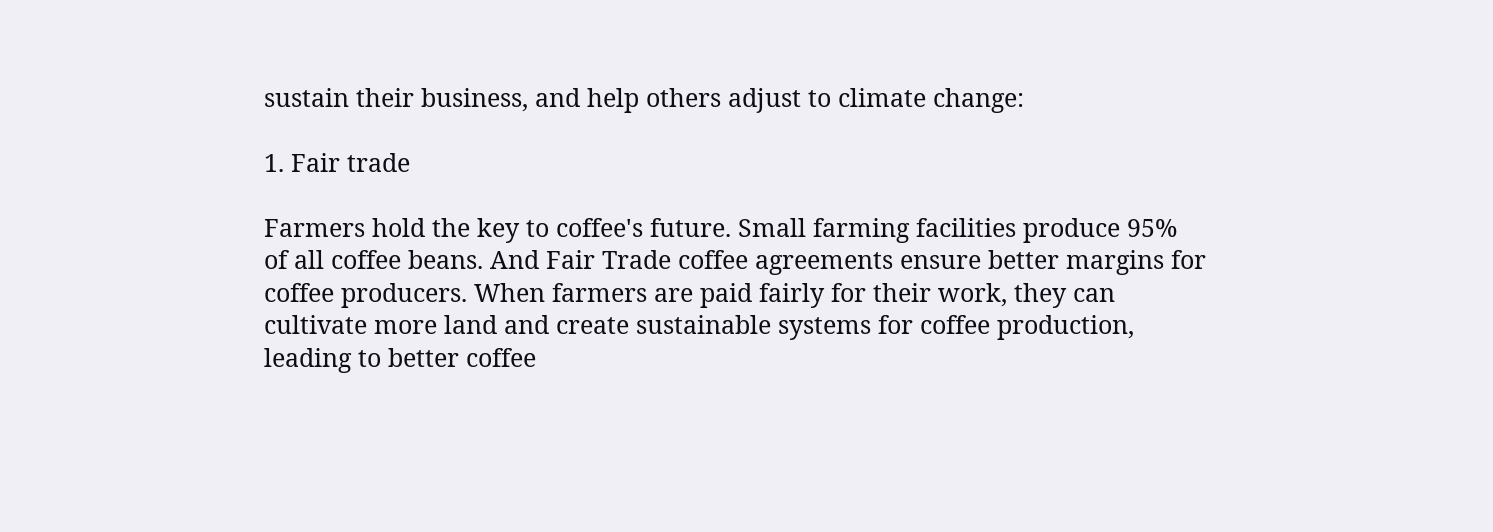sustain their business, and help others adjust to climate change:

1. Fair trade

Farmers hold the key to coffee's future. Small farming facilities produce 95% of all coffee beans. And Fair Trade coffee agreements ensure better margins for coffee producers. When farmers are paid fairly for their work, they can cultivate more land and create sustainable systems for coffee production, leading to better coffee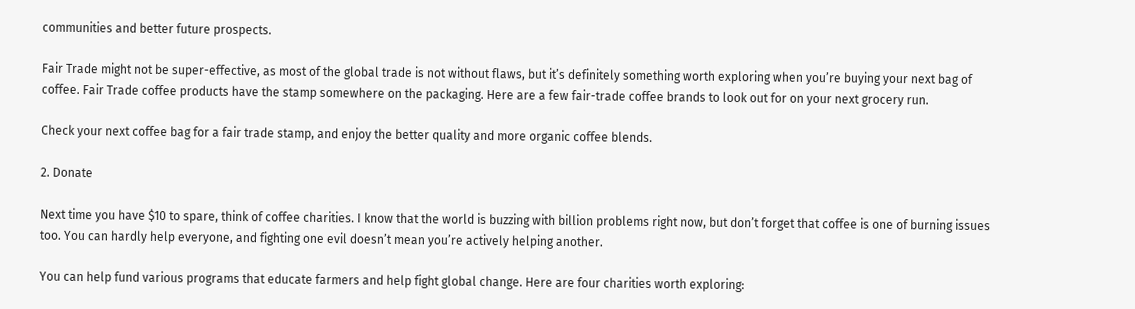communities and better future prospects.

Fair Trade might not be super-effective, as most of the global trade is not without flaws, but it’s definitely something worth exploring when you’re buying your next bag of coffee. Fair Trade coffee products have the stamp somewhere on the packaging. Here are a few fair-trade coffee brands to look out for on your next grocery run.

Check your next coffee bag for a fair trade stamp, and enjoy the better quality and more organic coffee blends.

2. Donate

Next time you have $10 to spare, think of coffee charities. I know that the world is buzzing with billion problems right now, but don’t forget that coffee is one of burning issues too. You can hardly help everyone, and fighting one evil doesn’t mean you’re actively helping another.

You can help fund various programs that educate farmers and help fight global change. Here are four charities worth exploring: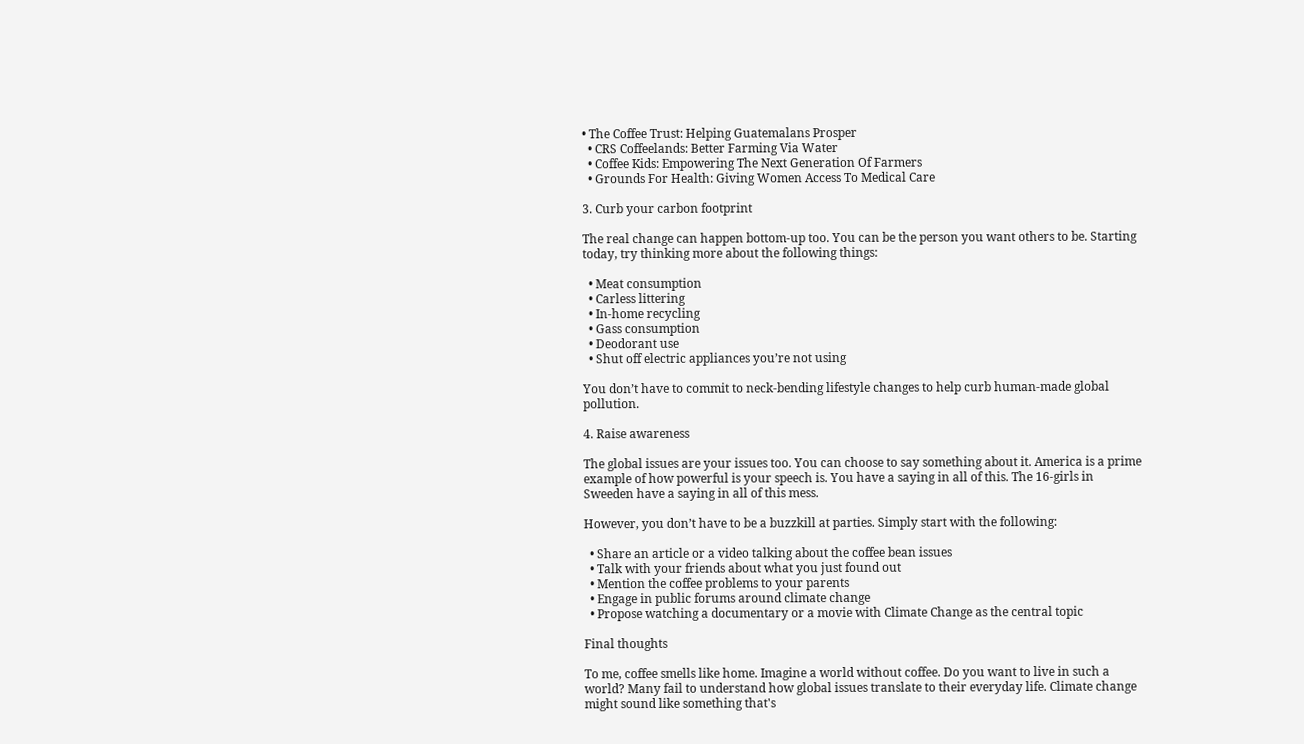• The Coffee Trust: Helping Guatemalans Prosper
  • CRS Coffeelands: Better Farming Via Water
  • Coffee Kids: Empowering The Next Generation Of Farmers
  • Grounds For Health: Giving Women Access To Medical Care

3. Curb your carbon footprint

The real change can happen bottom-up too. You can be the person you want others to be. Starting today, try thinking more about the following things:

  • Meat consumption
  • Carless littering
  • In-home recycling
  • Gass consumption
  • Deodorant use
  • Shut off electric appliances you’re not using

You don’t have to commit to neck-bending lifestyle changes to help curb human-made global pollution.

4. Raise awareness

The global issues are your issues too. You can choose to say something about it. America is a prime example of how powerful is your speech is. You have a saying in all of this. The 16-girls in Sweeden have a saying in all of this mess.

However, you don’t have to be a buzzkill at parties. Simply start with the following:

  • Share an article or a video talking about the coffee bean issues
  • Talk with your friends about what you just found out
  • Mention the coffee problems to your parents
  • Engage in public forums around climate change
  • Propose watching a documentary or a movie with Climate Change as the central topic

Final thoughts

To me, coffee smells like home. Imagine a world without coffee. Do you want to live in such a world? Many fail to understand how global issues translate to their everyday life. Climate change might sound like something that's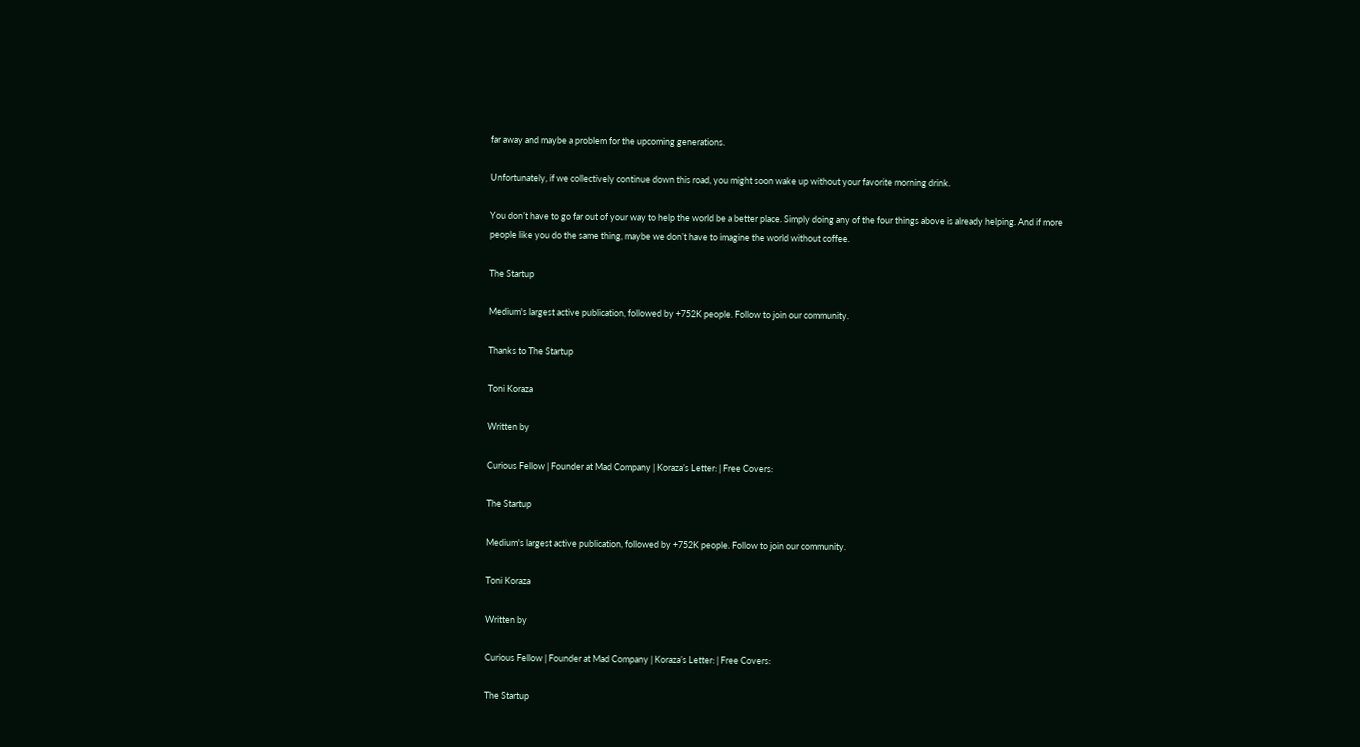far away and maybe a problem for the upcoming generations.

Unfortunately, if we collectively continue down this road, you might soon wake up without your favorite morning drink.

You don’t have to go far out of your way to help the world be a better place. Simply doing any of the four things above is already helping. And if more people like you do the same thing, maybe we don’t have to imagine the world without coffee.

The Startup

Medium's largest active publication, followed by +752K people. Follow to join our community.

Thanks to The Startup

Toni Koraza

Written by

Curious Fellow | Founder at Mad Company | Koraza’s Letter: | Free Covers:

The Startup

Medium's largest active publication, followed by +752K people. Follow to join our community.

Toni Koraza

Written by

Curious Fellow | Founder at Mad Company | Koraza’s Letter: | Free Covers:

The Startup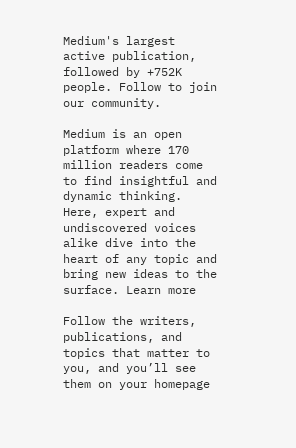Medium's largest active publication, followed by +752K people. Follow to join our community.

Medium is an open platform where 170 million readers come to find insightful and dynamic thinking. Here, expert and undiscovered voices alike dive into the heart of any topic and bring new ideas to the surface. Learn more

Follow the writers, publications, and topics that matter to you, and you’ll see them on your homepage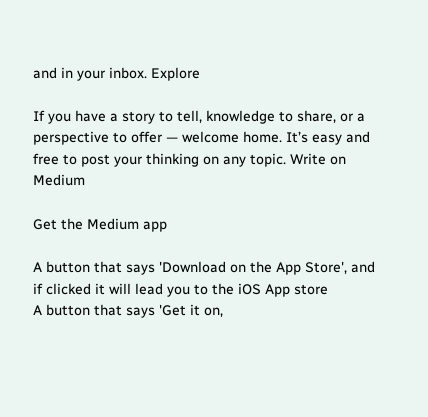and in your inbox. Explore

If you have a story to tell, knowledge to share, or a perspective to offer — welcome home. It’s easy and free to post your thinking on any topic. Write on Medium

Get the Medium app

A button that says 'Download on the App Store', and if clicked it will lead you to the iOS App store
A button that says 'Get it on,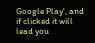Google Play', and if clicked it will lead you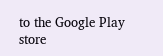to the Google Play store